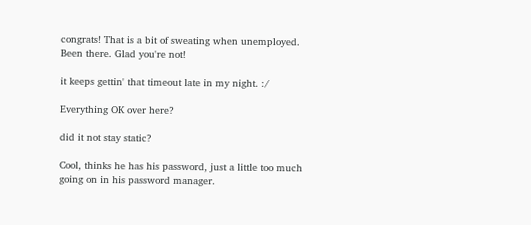congrats! That is a bit of sweating when unemployed. Been there. Glad you're not!

it keeps gettin' that timeout late in my night. :/

Everything OK over here?

did it not stay static?

Cool, thinks he has his password, just a little too much going on in his password manager.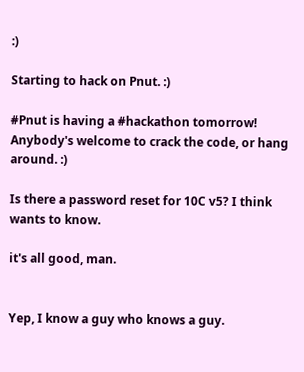:)

Starting to hack on Pnut. :)

#Pnut is having a #hackathon tomorrow! Anybody's welcome to crack the code, or hang around. :)

Is there a password reset for 10C v5? I think wants to know.

it's all good, man.


Yep, I know a guy who knows a guy.